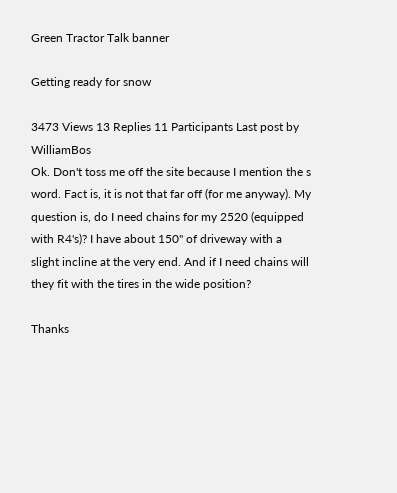Green Tractor Talk banner

Getting ready for snow

3473 Views 13 Replies 11 Participants Last post by  WilliamBos
Ok. Don't toss me off the site because I mention the s word. Fact is, it is not that far off (for me anyway). My question is, do I need chains for my 2520 (equipped with R4's)? I have about 150" of driveway with a slight incline at the very end. And if I need chains will they fit with the tires in the wide position?

Thanks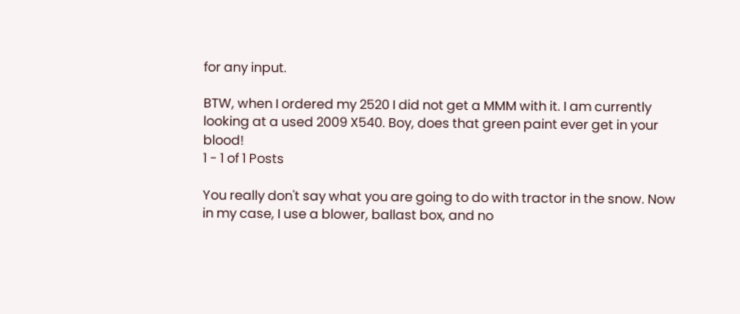for any input.

BTW, when I ordered my 2520 I did not get a MMM with it. I am currently looking at a used 2009 X540. Boy, does that green paint ever get in your blood!
1 - 1 of 1 Posts

You really don't say what you are going to do with tractor in the snow. Now in my case, I use a blower, ballast box, and no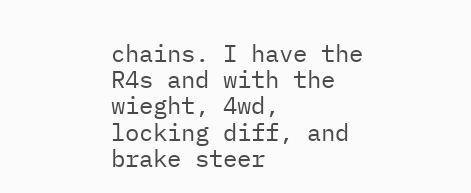chains. I have the R4s and with the wieght, 4wd, locking diff, and brake steer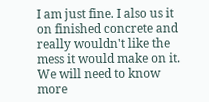I am just fine. I also us it on finished concrete and really wouldn't like the mess it would make on it. We will need to know more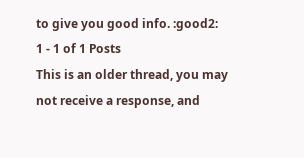to give you good info. :good2:
1 - 1 of 1 Posts
This is an older thread, you may not receive a response, and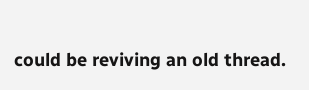could be reviving an old thread.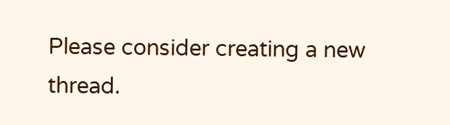Please consider creating a new thread.